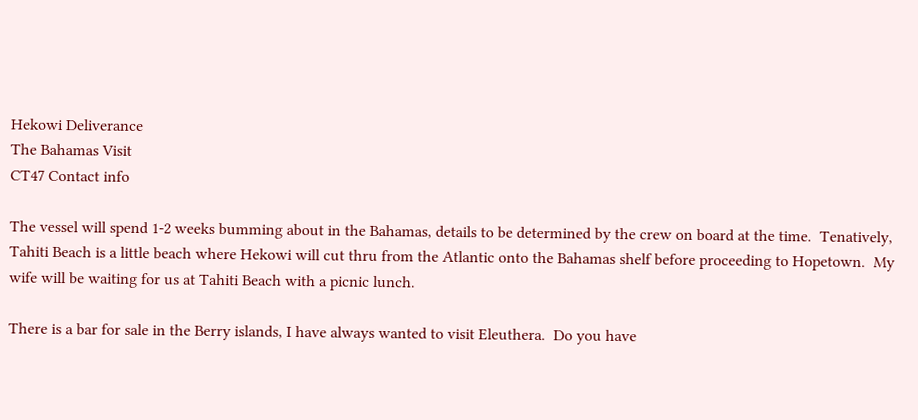Hekowi Deliverance
The Bahamas Visit
CT47 Contact info

The vessel will spend 1-2 weeks bumming about in the Bahamas, details to be determined by the crew on board at the time.  Tenatively, Tahiti Beach is a little beach where Hekowi will cut thru from the Atlantic onto the Bahamas shelf before proceeding to Hopetown.  My wife will be waiting for us at Tahiti Beach with a picnic lunch.

There is a bar for sale in the Berry islands, I have always wanted to visit Eleuthera.  Do you have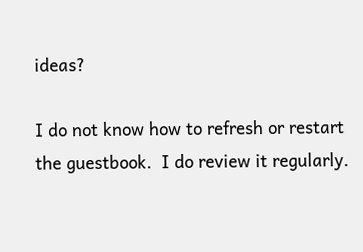ideas?

I do not know how to refresh or restart the guestbook.  I do review it regularly.